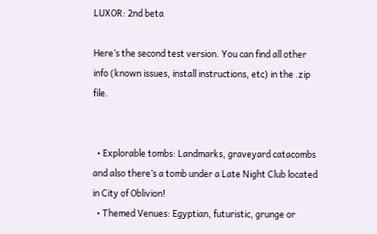LUXOR: 2nd beta

Here’s the second test version. You can find all other info (known issues, install instructions, etc) in the .zip file.


  • Explorable tombs: Landmarks, graveyard catacombs and also there’s a tomb under a Late Night Club located in City of Oblivion!
  • Themed Venues: Egyptian, futuristic, grunge or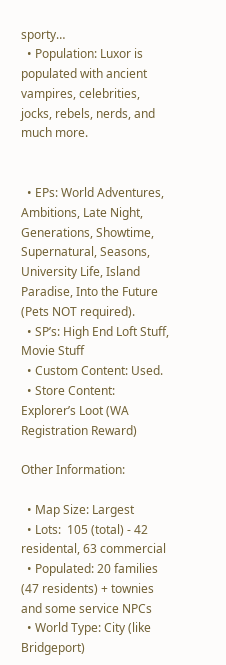sporty…
  • Population: Luxor is populated with ancient vampires, celebrities, jocks, rebels, nerds, and much more.


  • EPs: World Adventures, Ambitions, Late Night, Generations, Showtime, Supernatural, Seasons, University Life, Island Paradise, Into the Future (Pets NOT required).
  • SP’s: High End Loft Stuff, Movie Stuff
  • Custom Content: Used.
  • Store Content: Explorer’s Loot (WA Registration Reward)

Other Information:

  • Map Size: Largest
  • Lots:  105 (total) - 42 residental, 63 commercial
  • Populated: 20 families (47 residents) + townies and some service NPCs
  • World Type: City (like Bridgeport)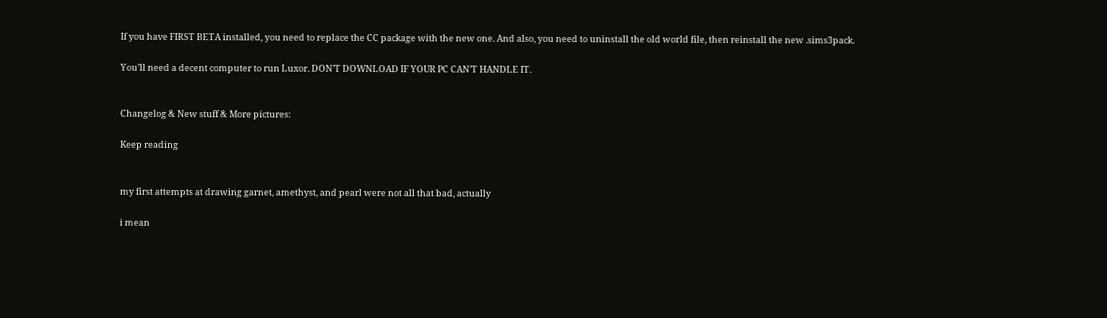If you have FIRST BETA installed, you need to replace the CC package with the new one. And also, you need to uninstall the old world file, then reinstall the new .sims3pack.

You’ll need a decent computer to run Luxor. DON’T DOWNLOAD IF YOUR PC CAN’T HANDLE IT.


Changelog & New stuff & More pictures:

Keep reading


my first attempts at drawing garnet, amethyst, and pearl were not all that bad, actually

i mean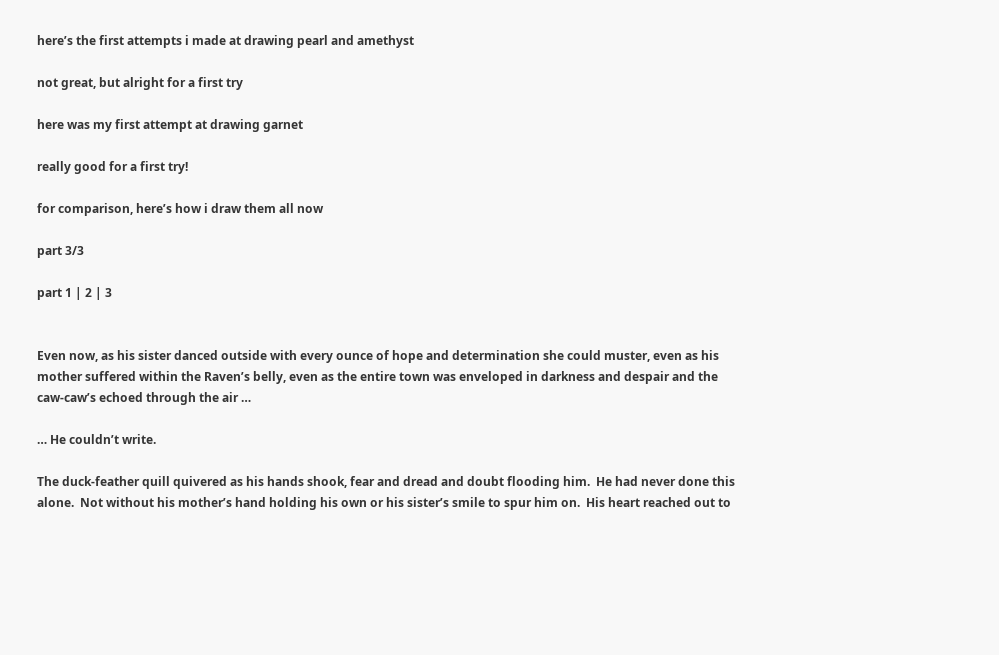here’s the first attempts i made at drawing pearl and amethyst

not great, but alright for a first try

here was my first attempt at drawing garnet

really good for a first try!

for comparison, here’s how i draw them all now

part 3/3

part 1 | 2 | 3


Even now, as his sister danced outside with every ounce of hope and determination she could muster, even as his mother suffered within the Raven’s belly, even as the entire town was enveloped in darkness and despair and the caw-caw’s echoed through the air …

… He couldn’t write.

The duck-feather quill quivered as his hands shook, fear and dread and doubt flooding him.  He had never done this alone.  Not without his mother’s hand holding his own or his sister’s smile to spur him on.  His heart reached out to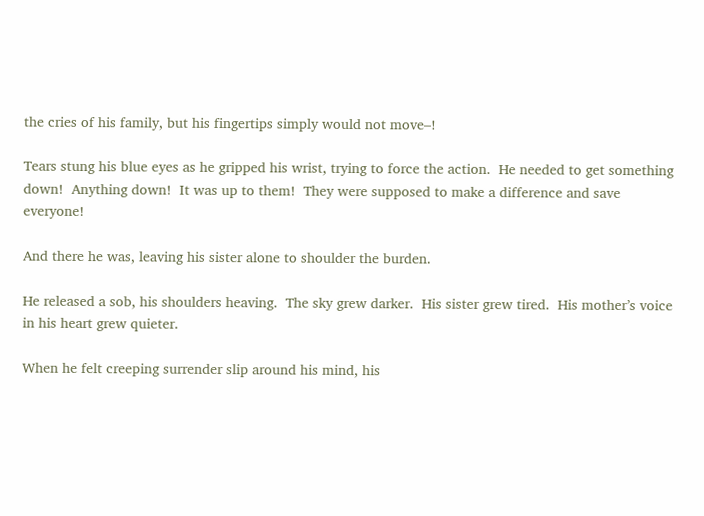the cries of his family, but his fingertips simply would not move–!

Tears stung his blue eyes as he gripped his wrist, trying to force the action.  He needed to get something down!  Anything down!  It was up to them!  They were supposed to make a difference and save everyone!

And there he was, leaving his sister alone to shoulder the burden.

He released a sob, his shoulders heaving.  The sky grew darker.  His sister grew tired.  His mother’s voice in his heart grew quieter.

When he felt creeping surrender slip around his mind, his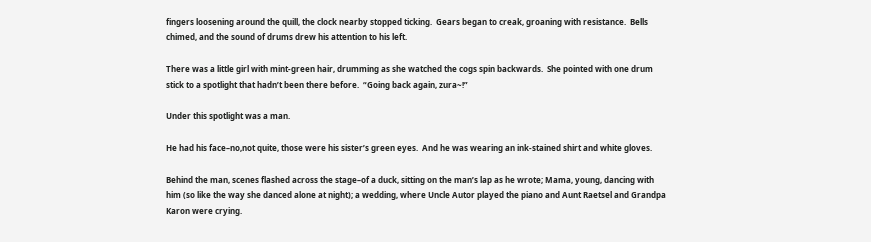fingers loosening around the quill, the clock nearby stopped ticking.  Gears began to creak, groaning with resistance.  Bells chimed, and the sound of drums drew his attention to his left.

There was a little girl with mint-green hair, drumming as she watched the cogs spin backwards.  She pointed with one drum stick to a spotlight that hadn’t been there before.  “Going back again, zura~!”

Under this spotlight was a man.

He had his face–no,not quite, those were his sister’s green eyes.  And he was wearing an ink-stained shirt and white gloves.

Behind the man, scenes flashed across the stage–of a duck, sitting on the man’s lap as he wrote; Mama, young, dancing with him (so like the way she danced alone at night); a wedding, where Uncle Autor played the piano and Aunt Raetsel and Grandpa Karon were crying.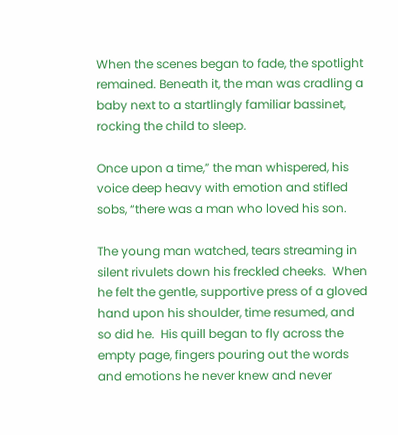When the scenes began to fade, the spotlight remained. Beneath it, the man was cradling a baby next to a startlingly familiar bassinet, rocking the child to sleep.

Once upon a time,” the man whispered, his voice deep heavy with emotion and stifled sobs, “there was a man who loved his son.

The young man watched, tears streaming in silent rivulets down his freckled cheeks.  When he felt the gentle, supportive press of a gloved hand upon his shoulder, time resumed, and so did he.  His quill began to fly across the empty page, fingers pouring out the words and emotions he never knew and never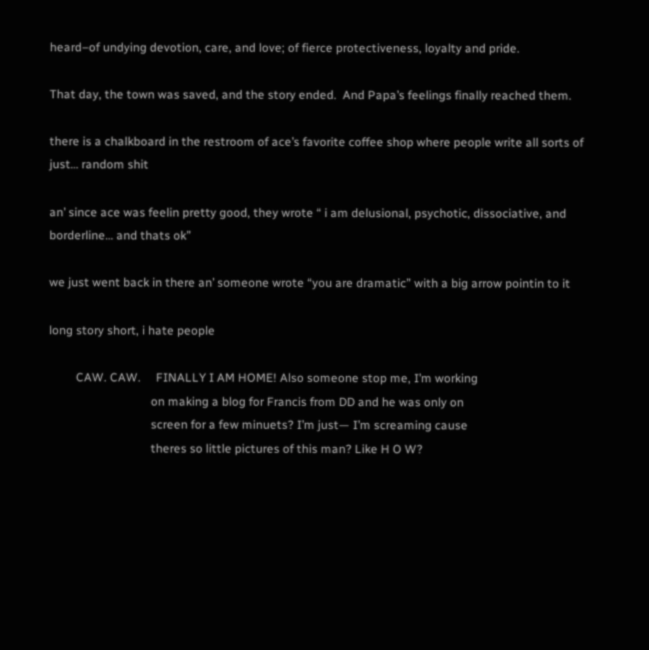heard–of undying devotion, care, and love; of fierce protectiveness, loyalty and pride.

That day, the town was saved, and the story ended.  And Papa’s feelings finally reached them.

there is a chalkboard in the restroom of ace’s favorite coffee shop where people write all sorts of just… random shit

an’ since ace was feelin pretty good, they wrote “ i am delusional, psychotic, dissociative, and borderline… and thats ok”

we just went back in there an’ someone wrote “you are dramatic” with a big arrow pointin to it

long story short, i hate people

         CAW. CAW.     FINALLY I AM HOME! Also someone stop me, I’m working
                                  on making a blog for Francis from DD and he was only on
                                  screen for a few minuets? I’m just— I’m screaming cause
                                  theres so little pictures of this man? Like H O W?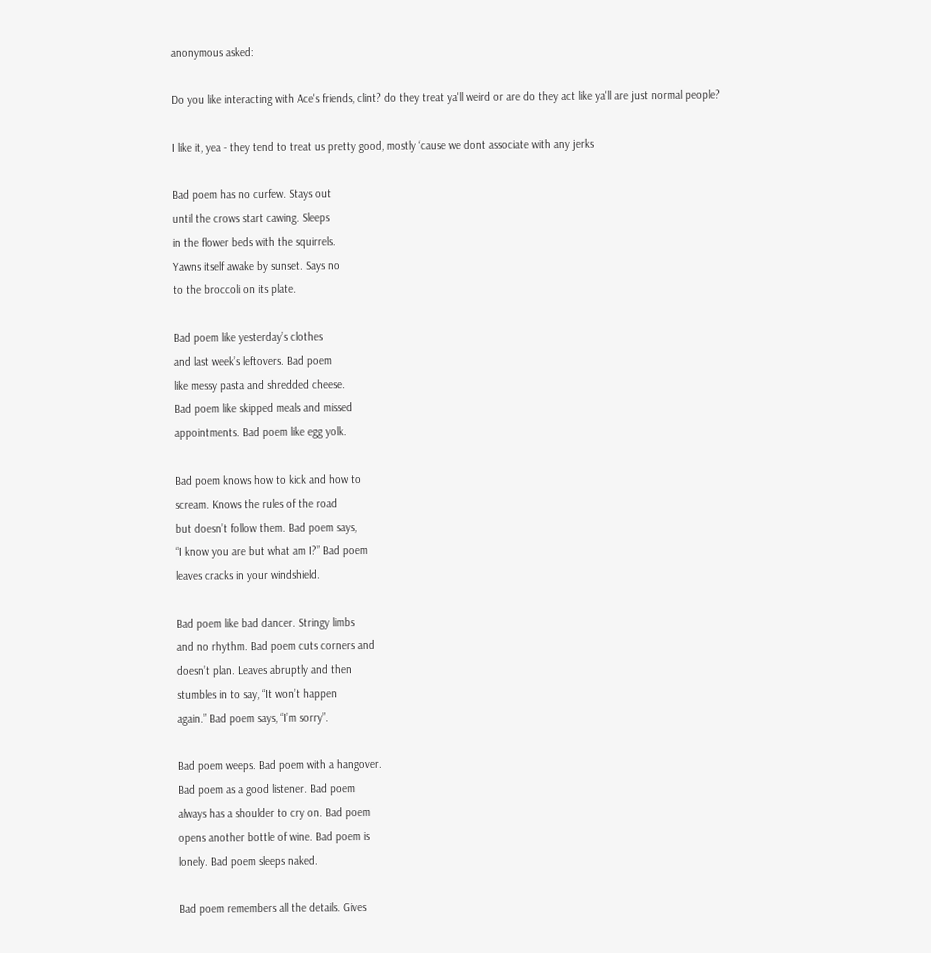anonymous asked:

Do you like interacting with Ace's friends, clint? do they treat ya'll weird or are do they act like ya'll are just normal people?

I like it, yea - they tend to treat us pretty good, mostly ‘cause we dont associate with any jerks

Bad poem has no curfew. Stays out
until the crows start cawing. Sleeps
in the flower beds with the squirrels.
Yawns itself awake by sunset. Says no
to the broccoli on its plate.

Bad poem like yesterday’s clothes
and last week’s leftovers. Bad poem
like messy pasta and shredded cheese.
Bad poem like skipped meals and missed
appointments. Bad poem like egg yolk.

Bad poem knows how to kick and how to
scream. Knows the rules of the road
but doesn’t follow them. Bad poem says,
“I know you are but what am I?” Bad poem
leaves cracks in your windshield.

Bad poem like bad dancer. Stringy limbs
and no rhythm. Bad poem cuts corners and
doesn’t plan. Leaves abruptly and then
stumbles in to say, “It won’t happen
again.” Bad poem says, “I’m sorry”.

Bad poem weeps. Bad poem with a hangover.
Bad poem as a good listener. Bad poem
always has a shoulder to cry on. Bad poem
opens another bottle of wine. Bad poem is
lonely. Bad poem sleeps naked.

Bad poem remembers all the details. Gives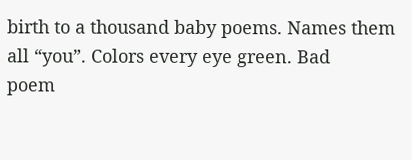birth to a thousand baby poems. Names them
all “you”. Colors every eye green. Bad
poem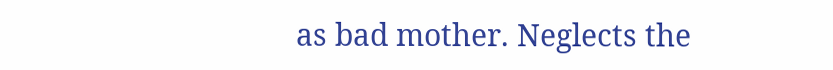as bad mother. Neglects the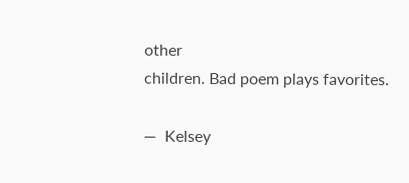other
children. Bad poem plays favorites.

—  Kelsey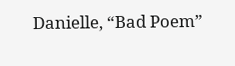Danielle, “Bad Poem”